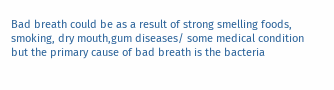Bad breath could be as a result of strong smelling foods, smoking, dry mouth,gum diseases/ some medical condition but the primary cause of bad breath is the bacteria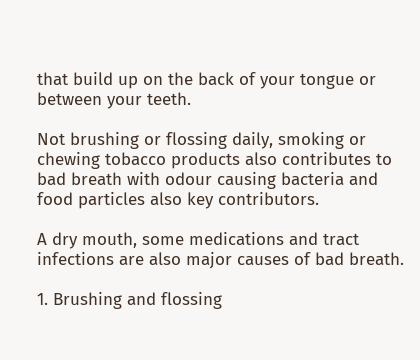that build up on the back of your tongue or between your teeth.

Not brushing or flossing daily, smoking or chewing tobacco products also contributes to bad breath with odour causing bacteria and food particles also key contributors.

A dry mouth, some medications and tract infections are also major causes of bad breath.

1. Brushing and flossing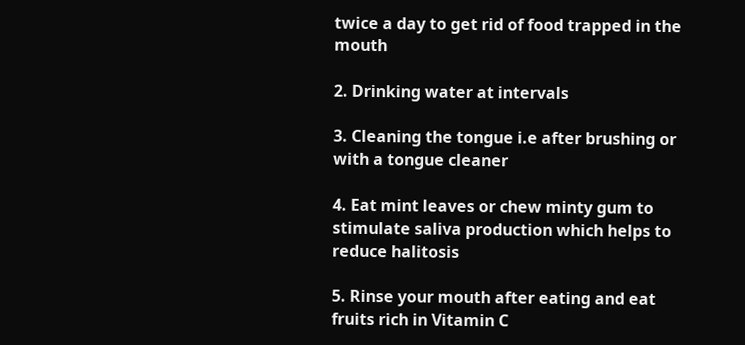twice a day to get rid of food trapped in the mouth

2. Drinking water at intervals

3. Cleaning the tongue i.e after brushing or with a tongue cleaner

4. Eat mint leaves or chew minty gum to stimulate saliva production which helps to reduce halitosis

5. Rinse your mouth after eating and eat fruits rich in Vitamin C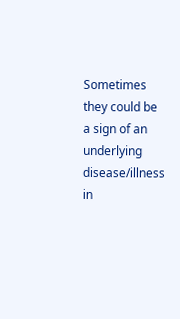Sometimes they could be a sign of an underlying disease/illness in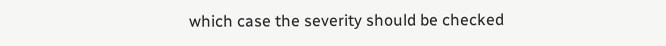which case the severity should be checked